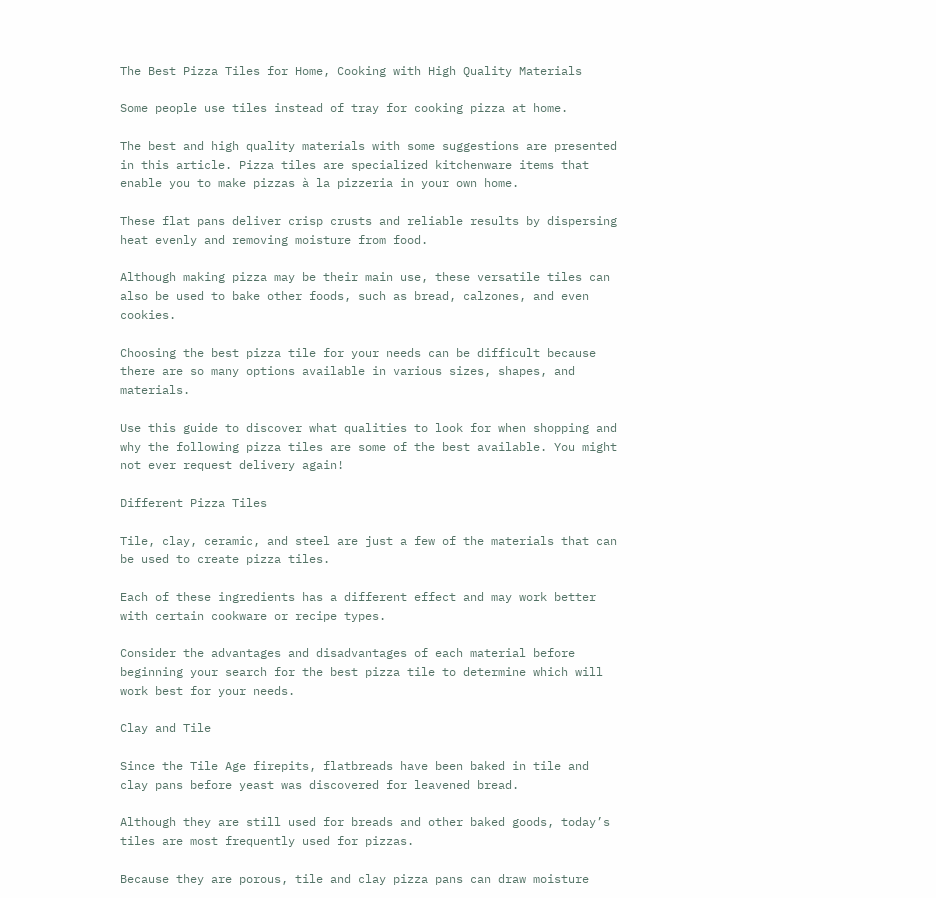The Best Pizza Tiles for Home, Cooking with High Quality Materials

Some people use tiles instead of tray for cooking pizza at home.

The best and high quality materials with some suggestions are presented in this article. Pizza tiles are specialized kitchenware items that enable you to make pizzas à la pizzeria in your own home.

These flat pans deliver crisp crusts and reliable results by dispersing heat evenly and removing moisture from food.

Although making pizza may be their main use, these versatile tiles can also be used to bake other foods, such as bread, calzones, and even cookies.

Choosing the best pizza tile for your needs can be difficult because there are so many options available in various sizes, shapes, and materials.

Use this guide to discover what qualities to look for when shopping and why the following pizza tiles are some of the best available. You might not ever request delivery again!

Different Pizza Tiles

Tile, clay, ceramic, and steel are just a few of the materials that can be used to create pizza tiles.

Each of these ingredients has a different effect and may work better with certain cookware or recipe types.

Consider the advantages and disadvantages of each material before beginning your search for the best pizza tile to determine which will work best for your needs.

Clay and Tile

Since the Tile Age firepits, flatbreads have been baked in tile and clay pans before yeast was discovered for leavened bread.

Although they are still used for breads and other baked goods, today’s tiles are most frequently used for pizzas.

Because they are porous, tile and clay pizza pans can draw moisture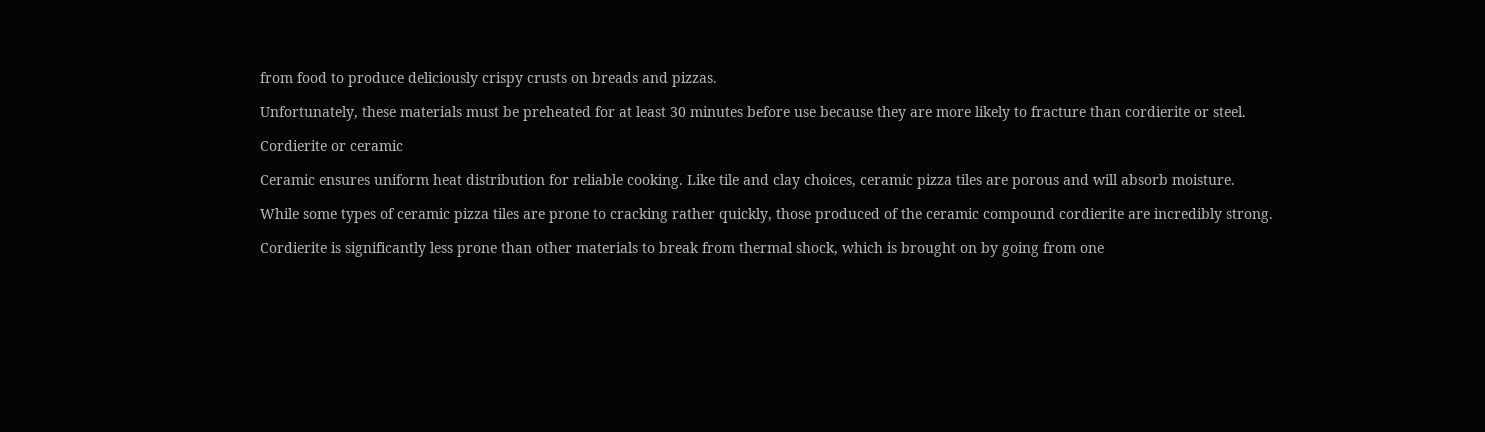from food to produce deliciously crispy crusts on breads and pizzas.

Unfortunately, these materials must be preheated for at least 30 minutes before use because they are more likely to fracture than cordierite or steel.

Cordierite or ceramic

Ceramic ensures uniform heat distribution for reliable cooking. Like tile and clay choices, ceramic pizza tiles are porous and will absorb moisture.

While some types of ceramic pizza tiles are prone to cracking rather quickly, those produced of the ceramic compound cordierite are incredibly strong.

Cordierite is significantly less prone than other materials to break from thermal shock, which is brought on by going from one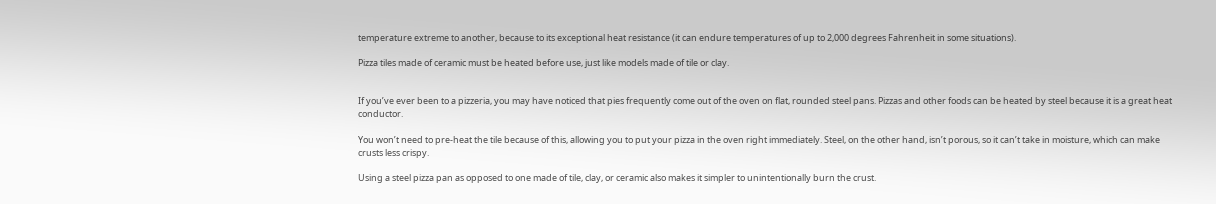temperature extreme to another, because to its exceptional heat resistance (it can endure temperatures of up to 2,000 degrees Fahrenheit in some situations).

Pizza tiles made of ceramic must be heated before use, just like models made of tile or clay.


If you’ve ever been to a pizzeria, you may have noticed that pies frequently come out of the oven on flat, rounded steel pans. Pizzas and other foods can be heated by steel because it is a great heat conductor.

You won’t need to pre-heat the tile because of this, allowing you to put your pizza in the oven right immediately. Steel, on the other hand, isn’t porous, so it can’t take in moisture, which can make crusts less crispy.

Using a steel pizza pan as opposed to one made of tile, clay, or ceramic also makes it simpler to unintentionally burn the crust.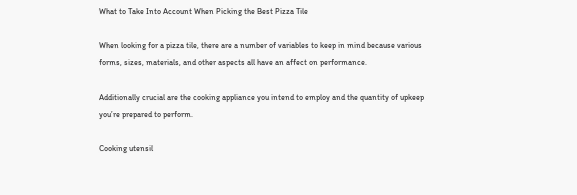What to Take Into Account When Picking the Best Pizza Tile

When looking for a pizza tile, there are a number of variables to keep in mind because various forms, sizes, materials, and other aspects all have an affect on performance.

Additionally crucial are the cooking appliance you intend to employ and the quantity of upkeep you’re prepared to perform.

Cooking utensil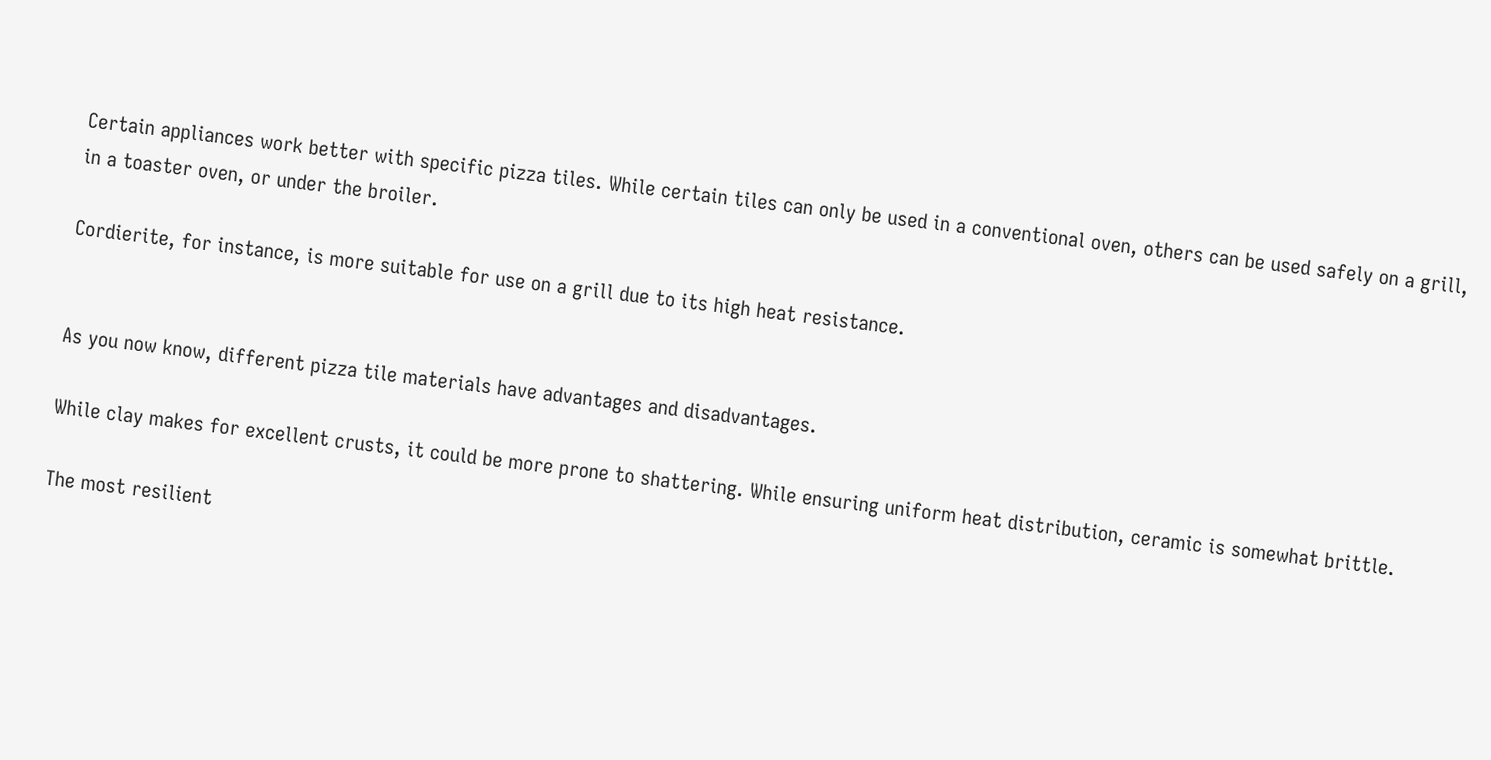Certain appliances work better with specific pizza tiles. While certain tiles can only be used in a conventional oven, others can be used safely on a grill, in a toaster oven, or under the broiler.

Cordierite, for instance, is more suitable for use on a grill due to its high heat resistance.


As you now know, different pizza tile materials have advantages and disadvantages.

While clay makes for excellent crusts, it could be more prone to shattering. While ensuring uniform heat distribution, ceramic is somewhat brittle.

The most resilient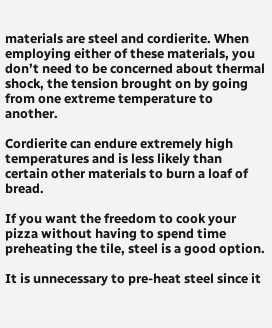materials are steel and cordierite. When employing either of these materials, you don’t need to be concerned about thermal shock, the tension brought on by going from one extreme temperature to another.

Cordierite can endure extremely high temperatures and is less likely than certain other materials to burn a loaf of bread.

If you want the freedom to cook your pizza without having to spend time preheating the tile, steel is a good option.

It is unnecessary to pre-heat steel since it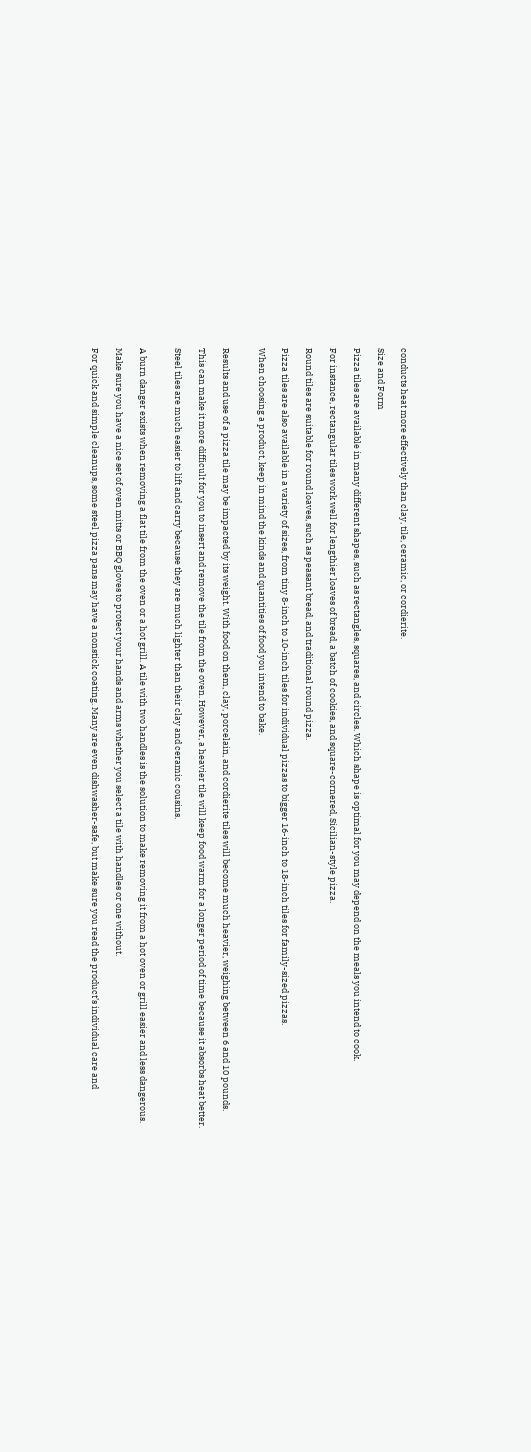conducts heat more effectively than clay, tile, ceramic, or cordierite.

Size and Form

Pizza tiles are available in many different shapes, such as rectangles, squares, and circles. Which shape is optimal for you may depend on the meals you intend to cook.

For instance, rectangular tiles work well for lengthier loaves of bread, a batch of cookies, and square-cornered, Sicilian-style pizza.

Round tiles are suitable for round loaves, such as peasant bread, and traditional round pizza.

Pizza tiles are also available in a variety of sizes, from tiny 8-inch to 10-inch tiles for individual pizzas to bigger 16-inch to 18-inch tiles for family-sized pizzas.

When choosing a product, keep in mind the kinds and quantities of food you intend to bake.


Results and use of a pizza tile may be impacted by its weight. With food on them, clay, porcelain, and cordierite tiles will become much heavier, weighing between 6 and 10 pounds.

This can make it more difficult for you to insert and remove the tile from the oven. However, a heavier tile will keep food warm for a longer period of time because it absorbs heat better.

Steel tiles are much easier to lift and carry because they are much lighter than their clay and ceramic cousins.


A burn danger exists when removing a flat tile from the oven or a hot grill. A tile with two handles is the solution to make removing it from a hot oven or grill easier and less dangerous.

Make sure you have a nice set of oven mitts or BBQ gloves to protect your hands and arms whether you select a tile with handles or one without.

For quick and simple cleanups, some steel pizza pans may have a nonstick coating. Many are even dishwasher-safe, but make sure you read the product’s individual care and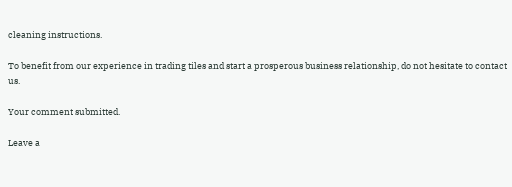cleaning instructions.

To benefit from our experience in trading tiles and start a prosperous business relationship, do not hesitate to contact us.

Your comment submitted.

Leave a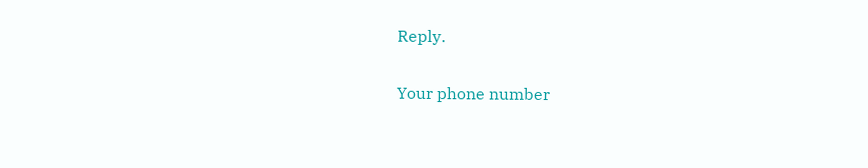Reply.

Your phone number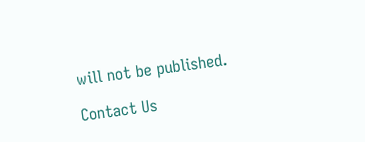will not be published.

Contact Us